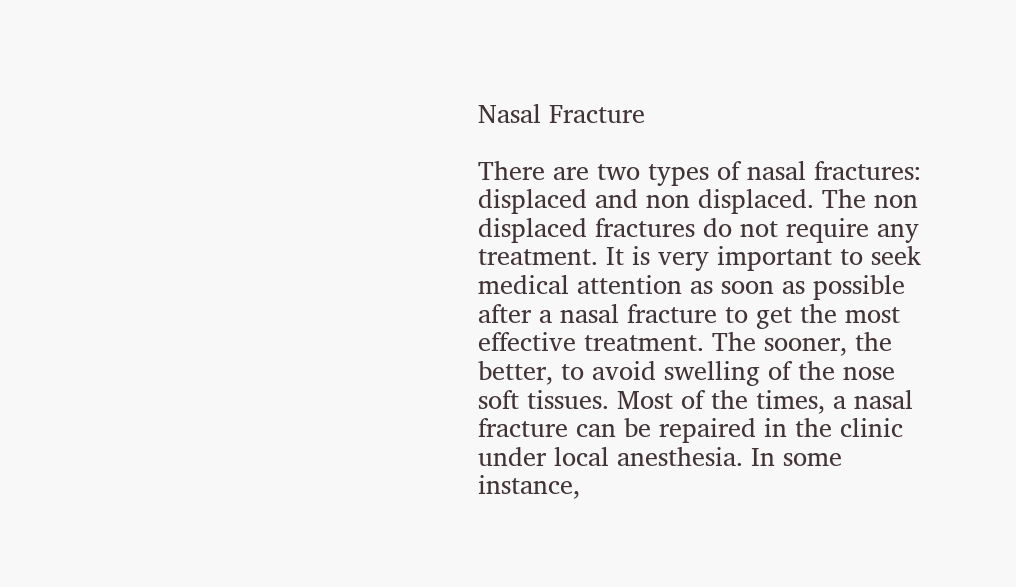Nasal Fracture

There are two types of nasal fractures:  displaced and non displaced. The non displaced fractures do not require any treatment. It is very important to seek medical attention as soon as possible after a nasal fracture to get the most effective treatment. The sooner, the better, to avoid swelling of the nose soft tissues. Most of the times, a nasal fracture can be repaired in the clinic under local anesthesia. In some instance,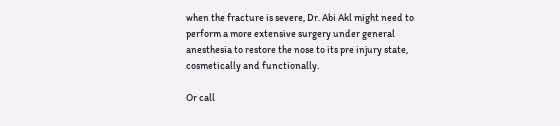when the fracture is severe, Dr. Abi Akl might need to perform a more extensive surgery under general anesthesia to restore the nose to its pre injury state, cosmetically and functionally.

Or call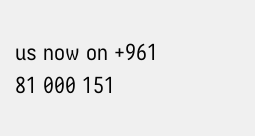us now on +961 81 000 151